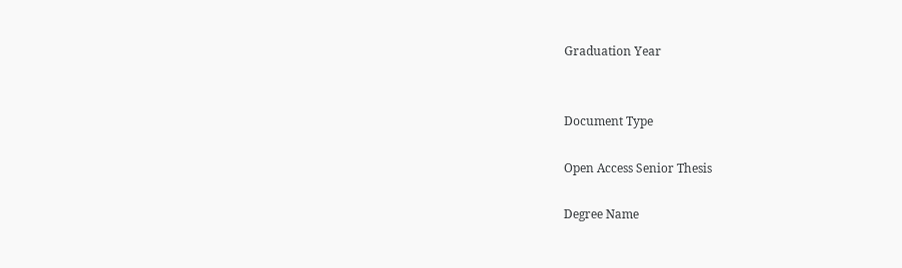Graduation Year


Document Type

Open Access Senior Thesis

Degree Name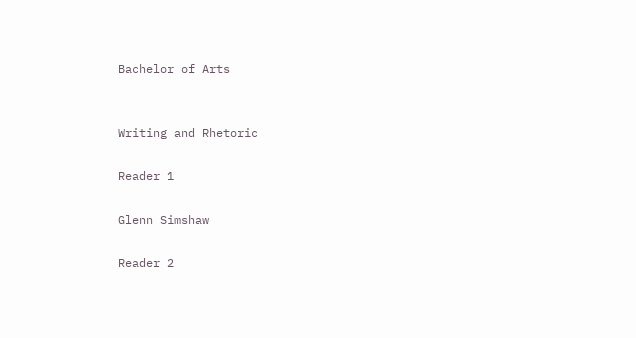Bachelor of Arts


Writing and Rhetoric

Reader 1

Glenn Simshaw

Reader 2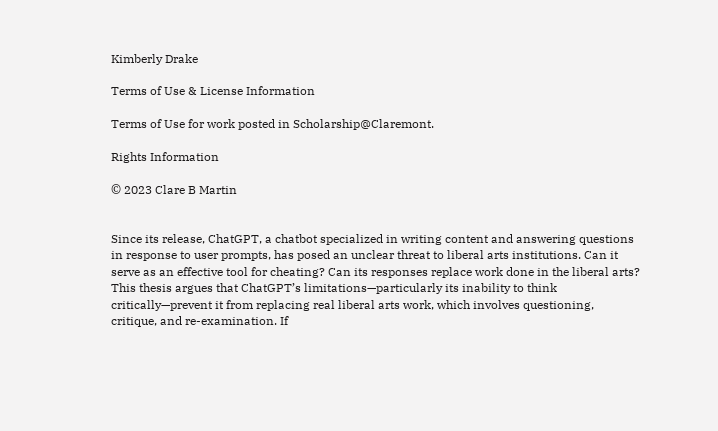Kimberly Drake

Terms of Use & License Information

Terms of Use for work posted in Scholarship@Claremont.

Rights Information

© 2023 Clare B Martin


Since its release, ChatGPT, a chatbot specialized in writing content and answering questions in response to user prompts, has posed an unclear threat to liberal arts institutions. Can it serve as an effective tool for cheating? Can its responses replace work done in the liberal arts? This thesis argues that ChatGPT’s limitations—particularly its inability to think critically—prevent it from replacing real liberal arts work, which involves questioning, critique, and re-examination. If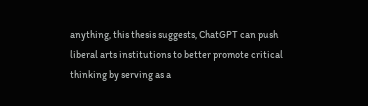anything, this thesis suggests, ChatGPT can push liberal arts institutions to better promote critical thinking by serving as a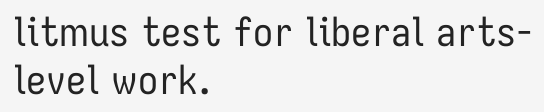litmus test for liberal arts-level work.